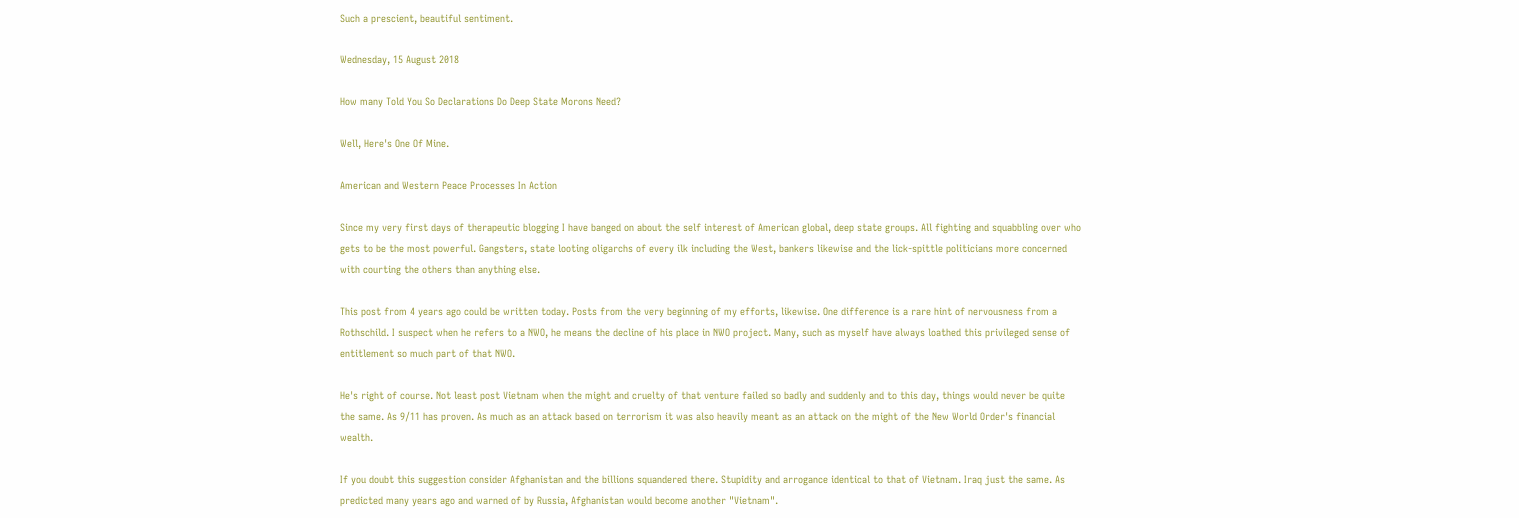Such a prescient, beautiful sentiment.

Wednesday, 15 August 2018

How many Told You So Declarations Do Deep State Morons Need?

Well, Here's One Of Mine.

American and Western Peace Processes In Action

Since my very first days of therapeutic blogging I have banged on about the self interest of American global, deep state groups. All fighting and squabbling over who  gets to be the most powerful. Gangsters, state looting oligarchs of every ilk including the West, bankers likewise and the lick-spittle politicians more concerned with courting the others than anything else.

This post from 4 years ago could be written today. Posts from the very beginning of my efforts, likewise. One difference is a rare hint of nervousness from a Rothschild. I suspect when he refers to a NWO, he means the decline of his place in NWO project. Many, such as myself have always loathed this privileged sense of entitlement so much part of that NWO.

He's right of course. Not least post Vietnam when the might and cruelty of that venture failed so badly and suddenly and to this day, things would never be quite the same. As 9/11 has proven. As much as an attack based on terrorism it was also heavily meant as an attack on the might of the New World Order's financial wealth.

If you doubt this suggestion consider Afghanistan and the billions squandered there. Stupidity and arrogance identical to that of Vietnam. Iraq just the same. As predicted many years ago and warned of by Russia, Afghanistan would become another "Vietnam".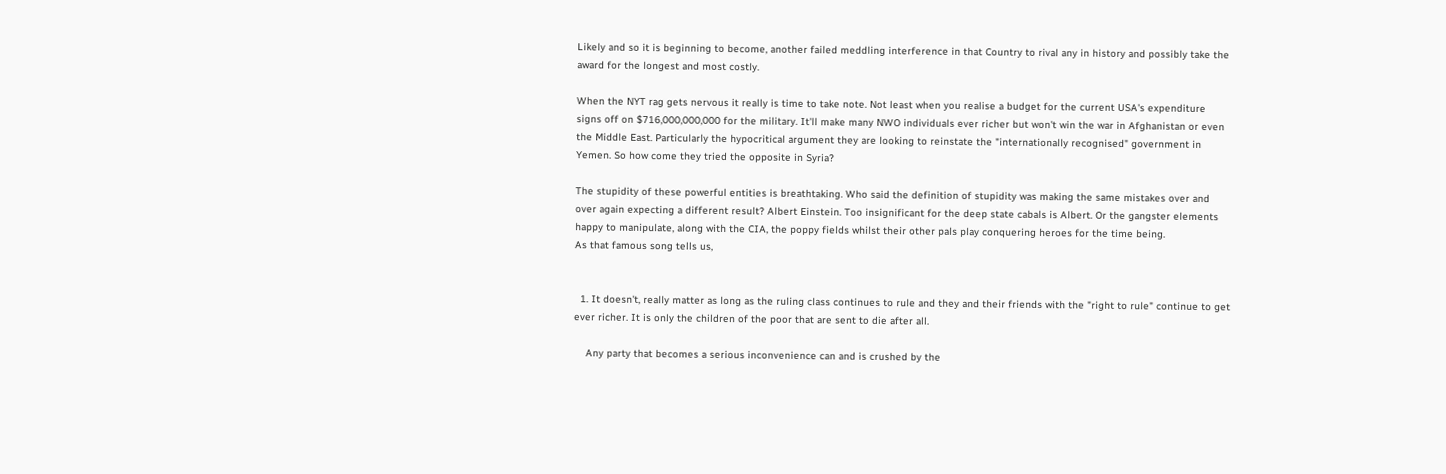Likely and so it is beginning to become, another failed meddling interference in that Country to rival any in history and possibly take the award for the longest and most costly.

When the NYT rag gets nervous it really is time to take note. Not least when you realise a budget for the current USA's expenditure signs off on $716,000,000,000 for the military. It'll make many NWO individuals ever richer but won't win the war in Afghanistan or even the Middle East. Particularly the hypocritical argument they are looking to reinstate the "internationally recognised" government in Yemen. So how come they tried the opposite in Syria?

The stupidity of these powerful entities is breathtaking. Who said the definition of stupidity was making the same mistakes over and over again expecting a different result? Albert Einstein. Too insignificant for the deep state cabals is Albert. Or the gangster elements  happy to manipulate, along with the CIA, the poppy fields whilst their other pals play conquering heroes for the time being.
As that famous song tells us,


  1. It doesn't, really matter as long as the ruling class continues to rule and they and their friends with the "right to rule" continue to get ever richer. It is only the children of the poor that are sent to die after all.

    Any party that becomes a serious inconvenience can and is crushed by the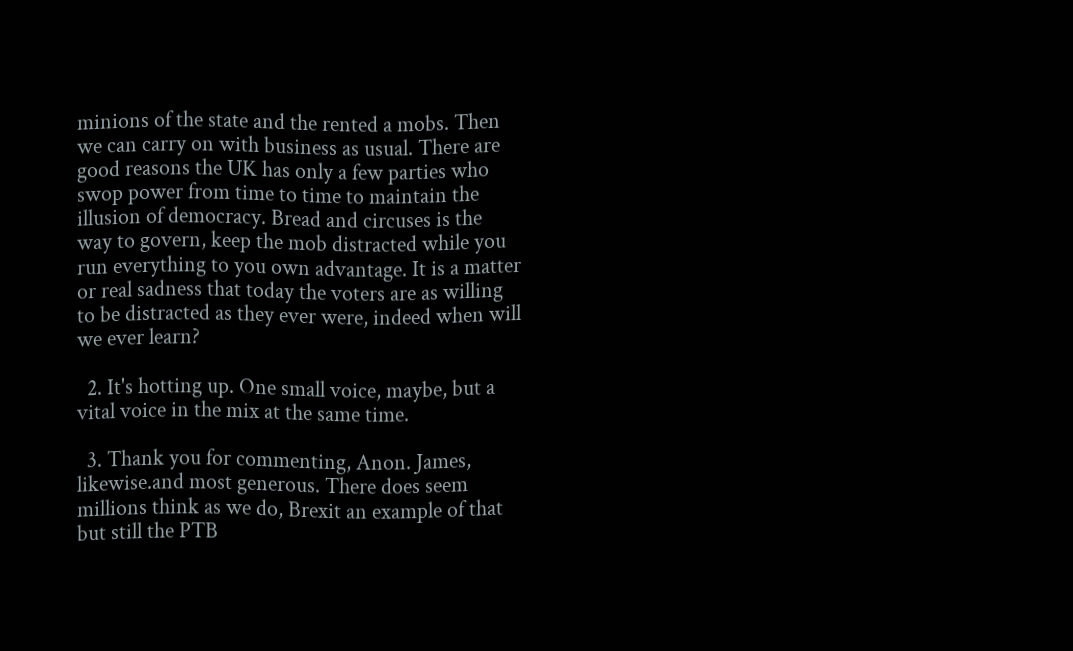minions of the state and the rented a mobs. Then we can carry on with business as usual. There are good reasons the UK has only a few parties who swop power from time to time to maintain the illusion of democracy. Bread and circuses is the way to govern, keep the mob distracted while you run everything to you own advantage. It is a matter or real sadness that today the voters are as willing to be distracted as they ever were, indeed when will we ever learn?

  2. It's hotting up. One small voice, maybe, but a vital voice in the mix at the same time.

  3. Thank you for commenting, Anon. James, likewise.and most generous. There does seem millions think as we do, Brexit an example of that but still the PTB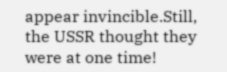appear invincible.Still, the USSR thought they were at one time!